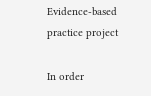Evidence-based practice project

In order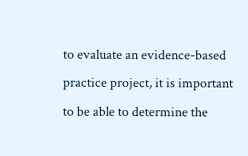to evaluate an evidence-based practice project, it is important to be able to determine the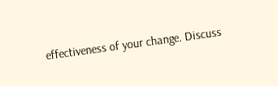effectiveness of your change. Discuss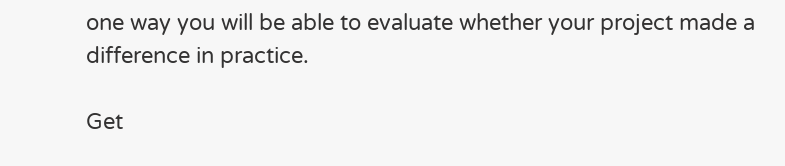one way you will be able to evaluate whether your project made a difference in practice.

Get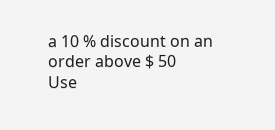a 10 % discount on an order above $ 50
Use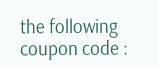the following coupon code :